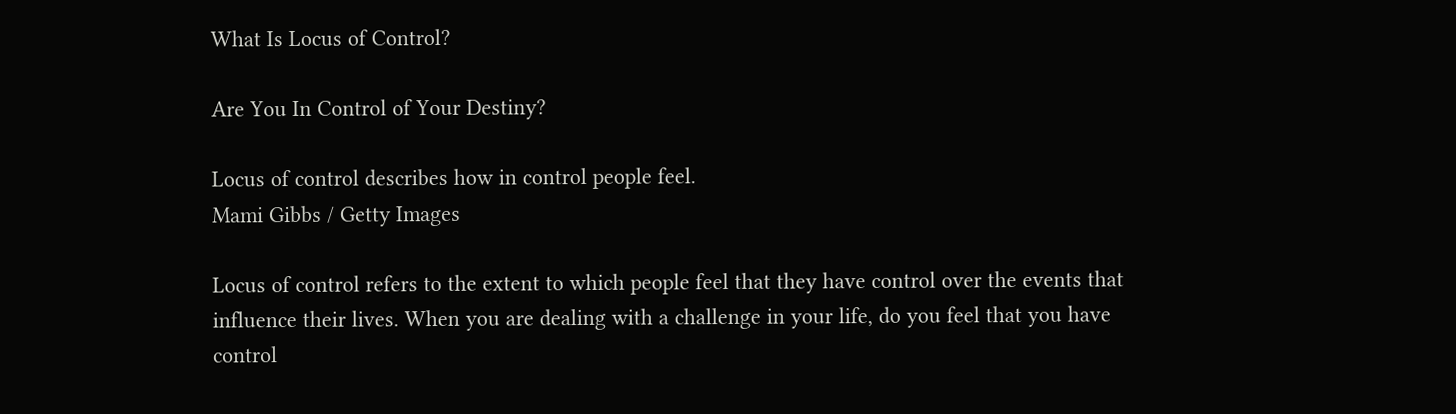What Is Locus of Control?

Are You In Control of Your Destiny?

Locus of control describes how in control people feel.
Mami Gibbs / Getty Images

Locus of control refers to the extent to which people feel that they have control over the events that influence their lives. When you are dealing with a challenge in your life, do you feel that you have control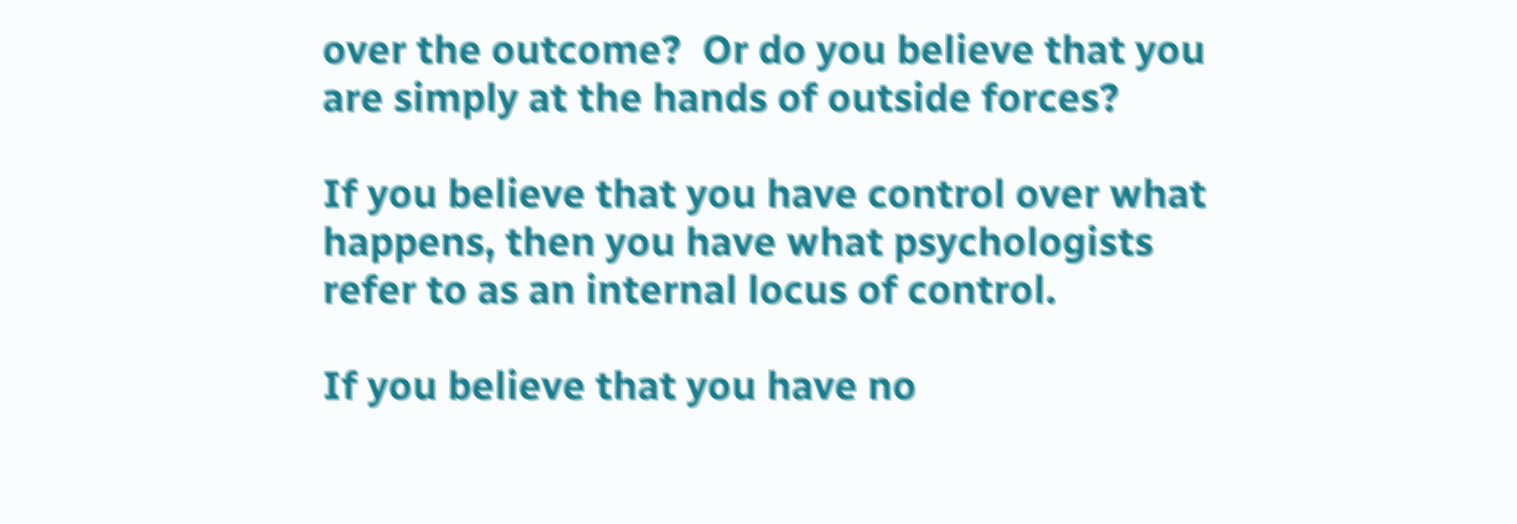over the outcome?  Or do you believe that you are simply at the hands of outside forces?

If you believe that you have control over what happens, then you have what psychologists refer to as an internal locus of control.

If you believe that you have no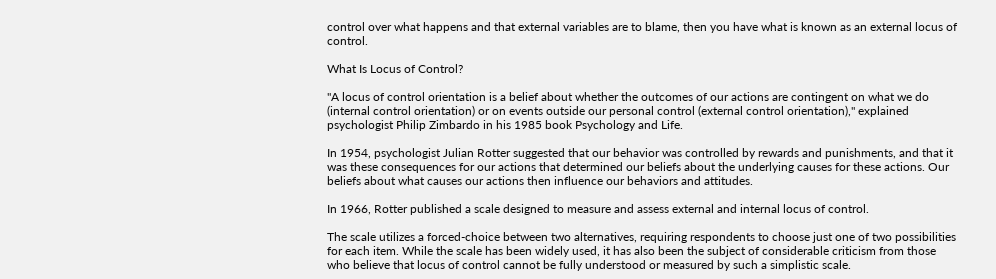control over what happens and that external variables are to blame, then you have what is known as an external locus of control.

What Is Locus of Control?

"A locus of control orientation is a belief about whether the outcomes of our actions are contingent on what we do (internal control orientation) or on events outside our personal control (external control orientation)," explained psychologist Philip Zimbardo in his 1985 book Psychology and Life.

In 1954, psychologist Julian Rotter suggested that our behavior was controlled by rewards and punishments, and that it was these consequences for our actions that determined our beliefs about the underlying causes for these actions. Our beliefs about what causes our actions then influence our behaviors and attitudes.

In 1966, Rotter published a scale designed to measure and assess external and internal locus of control.

The scale utilizes a forced-choice between two alternatives, requiring respondents to choose just one of two possibilities for each item. While the scale has been widely used, it has also been the subject of considerable criticism from those who believe that locus of control cannot be fully understood or measured by such a simplistic scale.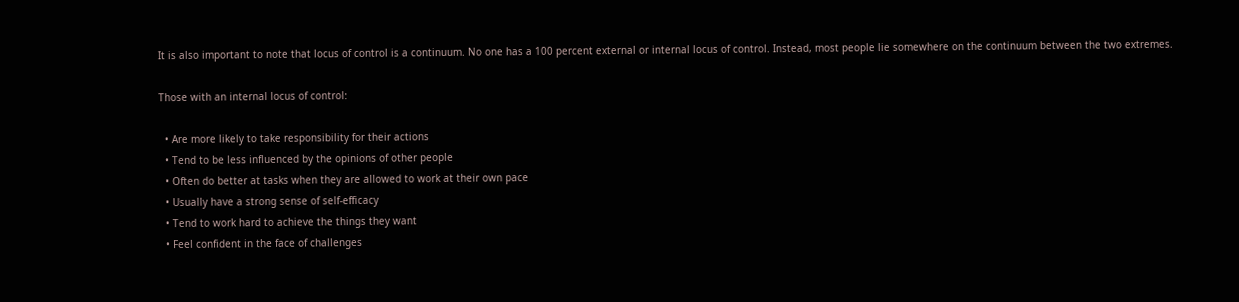It is also important to note that locus of control is a continuum. No one has a 100 percent external or internal locus of control. Instead, most people lie somewhere on the continuum between the two extremes.

Those with an internal locus of control:

  • Are more likely to take responsibility for their actions
  • Tend to be less influenced by the opinions of other people
  • Often do better at tasks when they are allowed to work at their own pace
  • Usually have a strong sense of self-efficacy
  • Tend to work hard to achieve the things they want
  • Feel confident in the face of challenges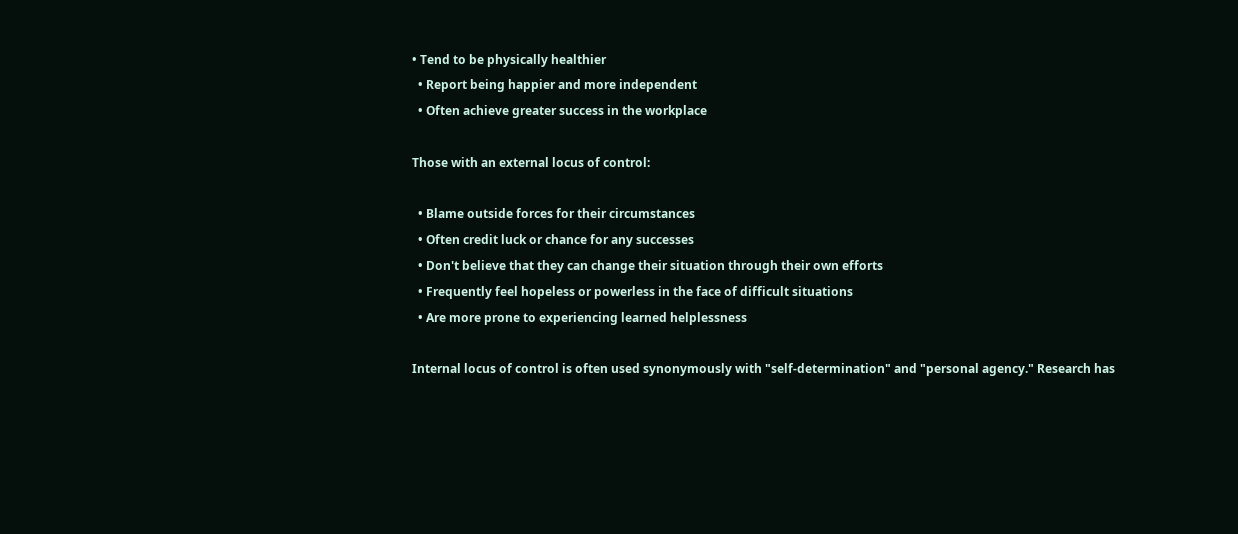• Tend to be physically healthier
  • Report being happier and more independent
  • Often achieve greater success in the workplace

Those with an external locus of control:

  • Blame outside forces for their circumstances
  • Often credit luck or chance for any successes
  • Don't believe that they can change their situation through their own efforts
  • Frequently feel hopeless or powerless in the face of difficult situations
  • Are more prone to experiencing learned helplessness

Internal locus of control is often used synonymously with "self-determination" and "personal agency." Research has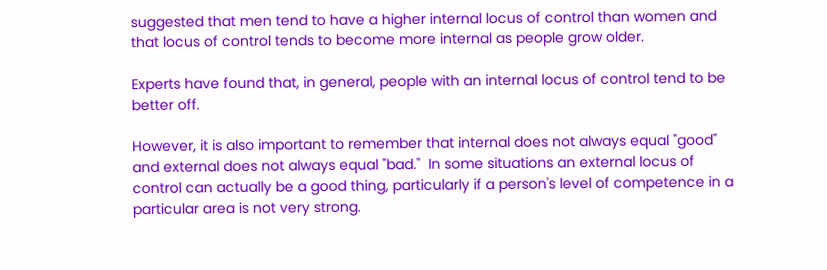suggested that men tend to have a higher internal locus of control than women and that locus of control tends to become more internal as people grow older.

Experts have found that, in general, people with an internal locus of control tend to be better off.

However, it is also important to remember that internal does not always equal "good" and external does not always equal "bad."  In some situations an external locus of control can actually be a good thing, particularly if a person's level of competence in a particular area is not very strong.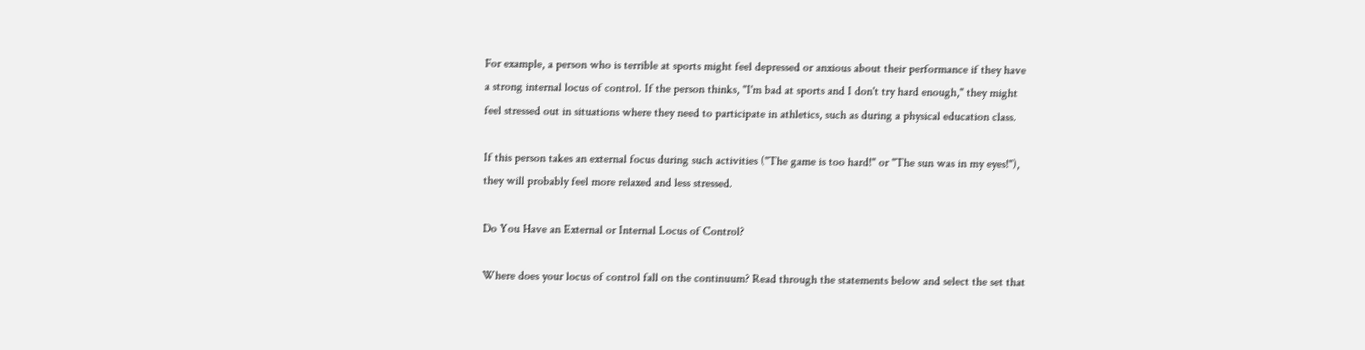For example, a person who is terrible at sports might feel depressed or anxious about their performance if they have a strong internal locus of control. If the person thinks, "I'm bad at sports and I don't try hard enough," they might feel stressed out in situations where they need to participate in athletics, such as during a physical education class.

If this person takes an external focus during such activities ("The game is too hard!" or "The sun was in my eyes!"), they will probably feel more relaxed and less stressed.

Do You Have an External or Internal Locus of Control?

Where does your locus of control fall on the continuum? Read through the statements below and select the set that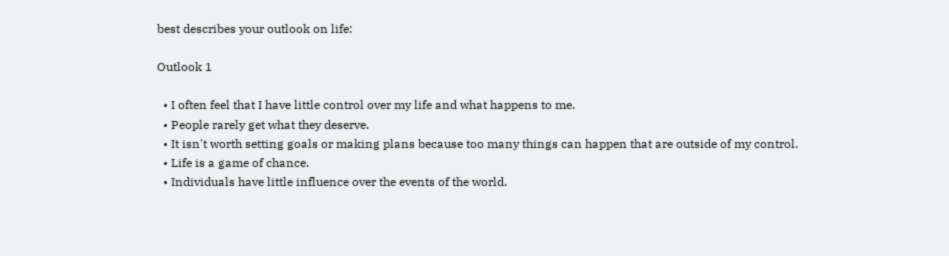best describes your outlook on life:

Outlook 1

  • I often feel that I have little control over my life and what happens to me.
  • People rarely get what they deserve.
  • It isn't worth setting goals or making plans because too many things can happen that are outside of my control.
  • Life is a game of chance.
  • Individuals have little influence over the events of the world.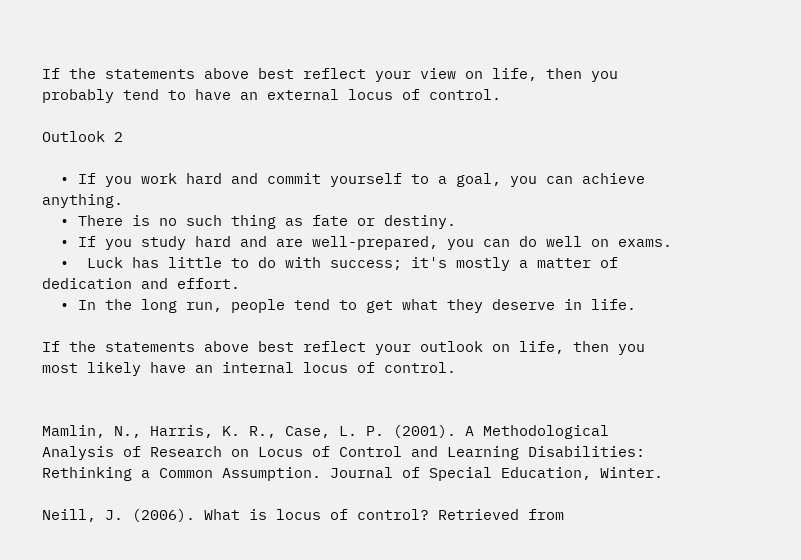If the statements above best reflect your view on life, then you probably tend to have an external locus of control.

Outlook 2

  • If you work hard and commit yourself to a goal, you can achieve anything.
  • There is no such thing as fate or destiny.
  • If you study hard and are well-prepared, you can do well on exams.
  •  Luck has little to do with success; it's mostly a matter of dedication and effort.
  • In the long run, people tend to get what they deserve in life.

If the statements above best reflect your outlook on life, then you most likely have an internal locus of control.


Mamlin, N., Harris, K. R., Case, L. P. (2001). A Methodological Analysis of Research on Locus of Control and Learning Disabilities: Rethinking a Common Assumption. Journal of Special Education, Winter.

Neill, J. (2006). What is locus of control? Retrieved from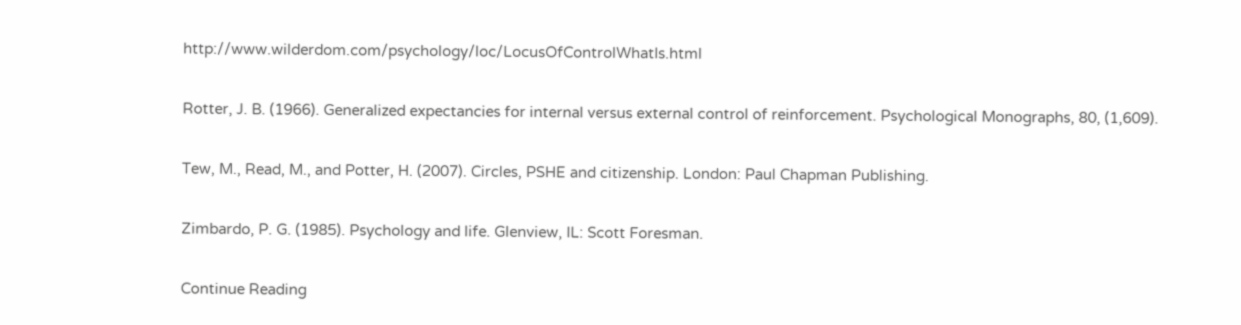http://www.wilderdom.com/psychology/loc/LocusOfControlWhatIs.html

Rotter, J. B. (1966). Generalized expectancies for internal versus external control of reinforcement. Psychological Monographs, 80, (1,609).

Tew, M., Read, M., and Potter, H. (2007). Circles, PSHE and citizenship. London: Paul Chapman Publishing.

Zimbardo, P. G. (1985). Psychology and life. Glenview, IL: Scott Foresman.

Continue Reading